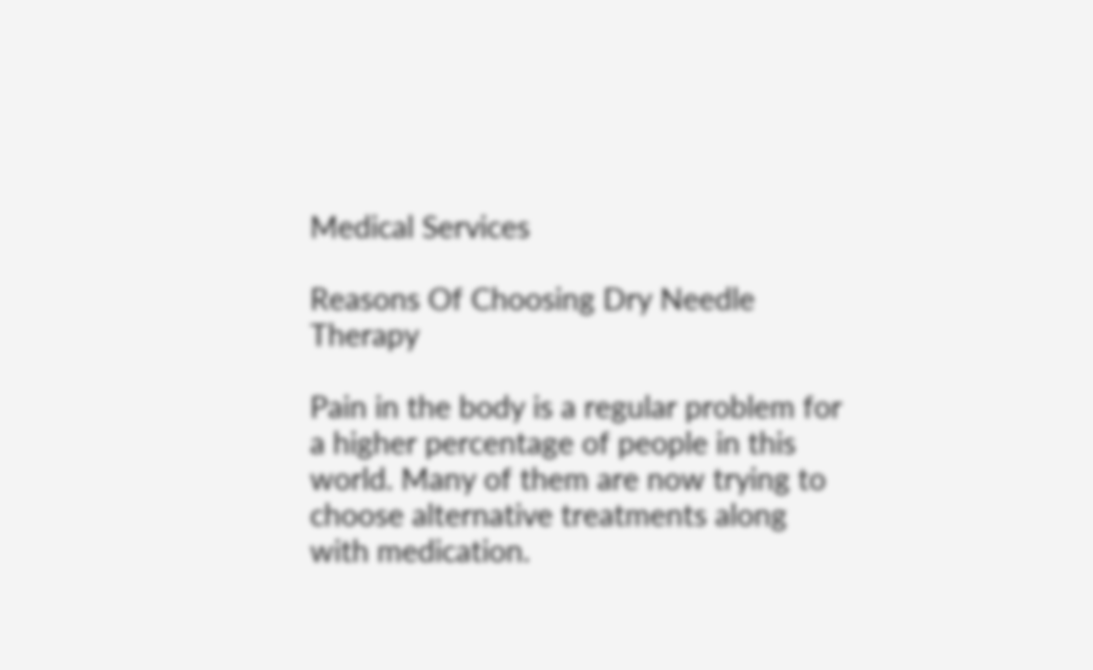Medical Services

Reasons Of Choosing Dry Needle Therapy

Pain in the body is a regular problem for a higher percentage of people in this world. Many of them are now trying to choose alternative treatments along with medication.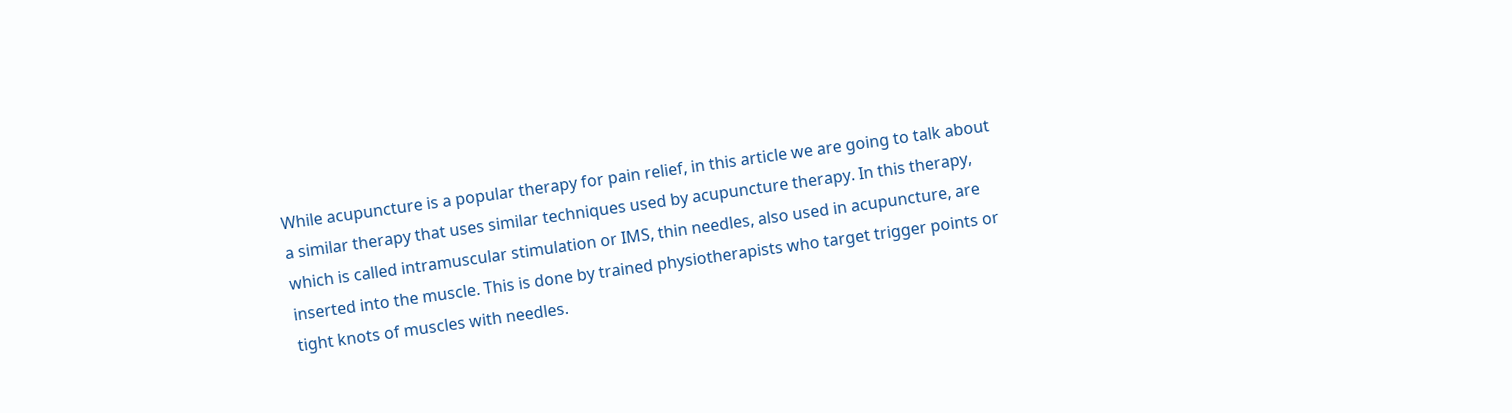While acupuncture is a popular therapy for pain relief, in this article we are going to talk about a similar therapy that uses similar techniques used by acupuncture therapy. In this therapy, which is called intramuscular stimulation or IMS, thin needles, also used in acupuncture, are inserted into the muscle. This is done by trained physiotherapists who target trigger points or tight knots of muscles with needles.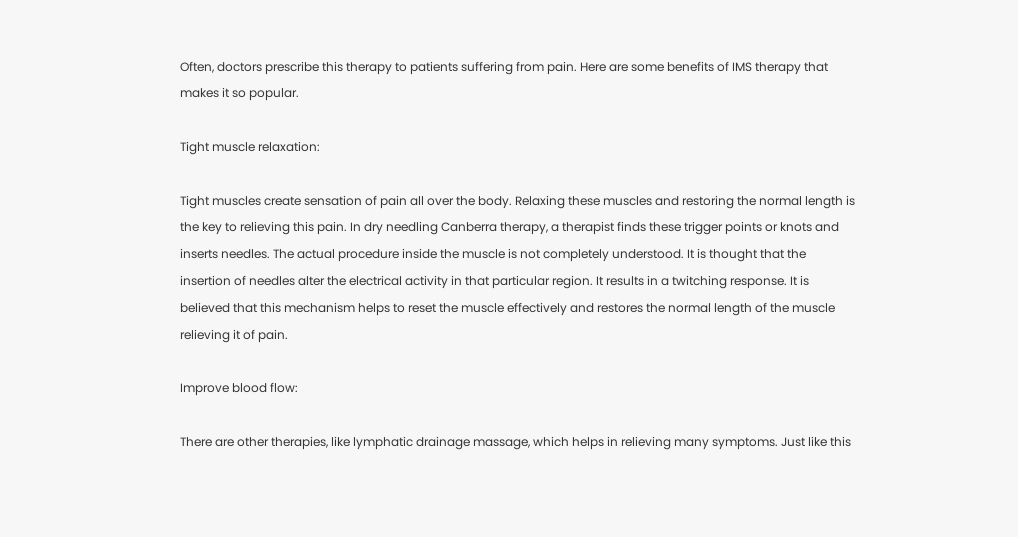Often, doctors prescribe this therapy to patients suffering from pain. Here are some benefits of IMS therapy that makes it so popular.

Tight muscle relaxation:

Tight muscles create sensation of pain all over the body. Relaxing these muscles and restoring the normal length is the key to relieving this pain. In dry needling Canberra therapy, a therapist finds these trigger points or knots and inserts needles. The actual procedure inside the muscle is not completely understood. It is thought that the insertion of needles alter the electrical activity in that particular region. It results in a twitching response. It is believed that this mechanism helps to reset the muscle effectively and restores the normal length of the muscle relieving it of pain.

Improve blood flow:

There are other therapies, like lymphatic drainage massage, which helps in relieving many symptoms. Just like this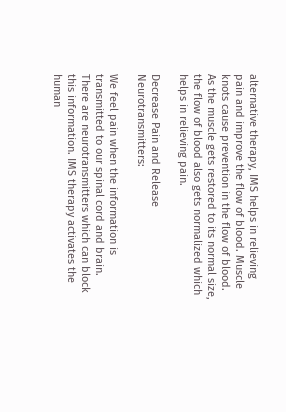alternative therapy, IMS helps in relieving pain and improve the flow of blood. Muscle knots cause prevention in the flow of blood. As the muscle gets restored to its normal size, the flow of blood also gets normalized which helps in relieving pain.

Decrease Pain and Release Neurotransmitters:

We feel pain when the information is transmitted to our spinal cord and brain. There are neurotransmitters which can block this information. IMS therapy activates the human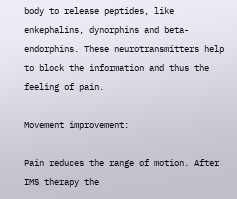body to release peptides, like enkephalins, dynorphins and beta-endorphins. These neurotransmitters help to block the information and thus the feeling of pain.

Movement improvement:

Pain reduces the range of motion. After IMS therapy the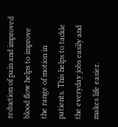reduction of pain and improved blood flow helps to improve the range of motion in patients. This helps to tackle the everyday jobs easily and makes life easier.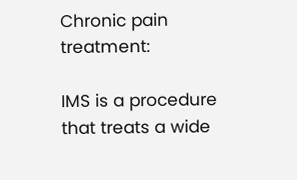Chronic pain treatment:

IMS is a procedure that treats a wide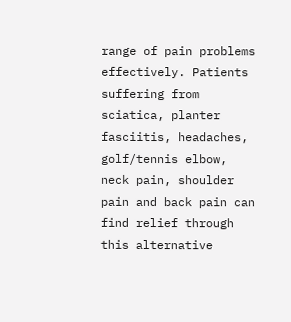range of pain problems effectively. Patients suffering from sciatica, planter fasciitis, headaches, golf/tennis elbow, neck pain, shoulder pain and back pain can find relief through this alternative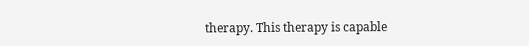therapy. This therapy is capable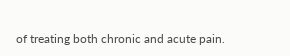of treating both chronic and acute pain.